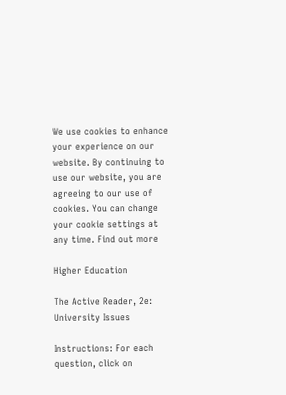We use cookies to enhance your experience on our website. By continuing to use our website, you are agreeing to our use of cookies. You can change your cookie settings at any time. Find out more

Higher Education

The Active Reader, 2e: University Issues

Instructions: For each question, click on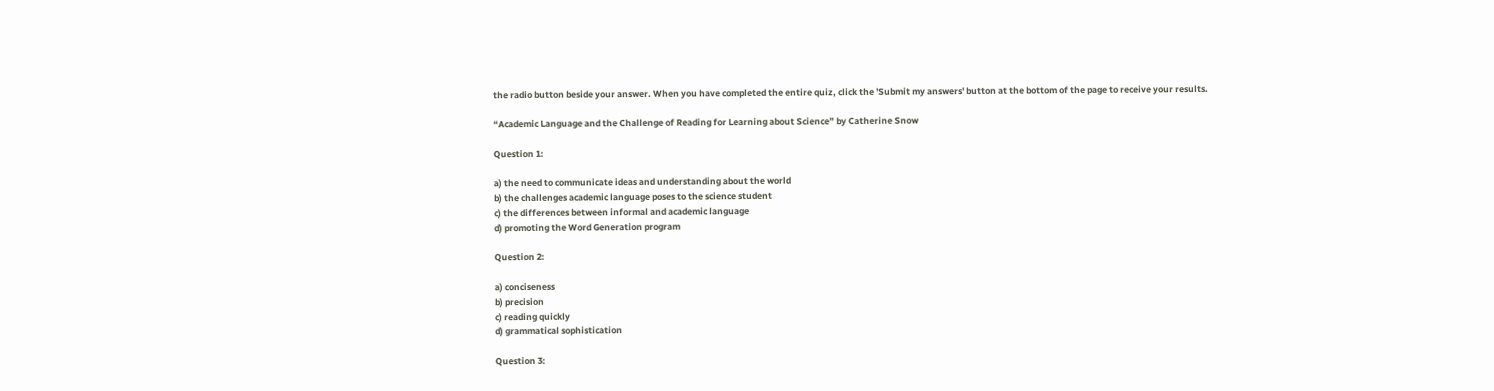the radio button beside your answer. When you have completed the entire quiz, click the 'Submit my answers' button at the bottom of the page to receive your results.

“Academic Language and the Challenge of Reading for Learning about Science” by Catherine Snow

Question 1:

a) the need to communicate ideas and understanding about the world
b) the challenges academic language poses to the science student
c) the differences between informal and academic language
d) promoting the Word Generation program

Question 2:

a) conciseness
b) precision
c) reading quickly
d) grammatical sophistication

Question 3: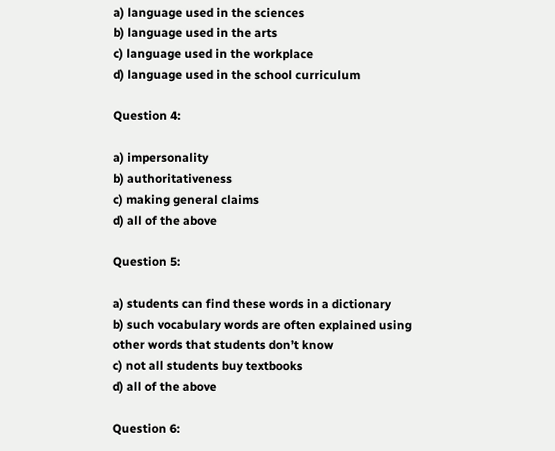a) language used in the sciences
b) language used in the arts
c) language used in the workplace
d) language used in the school curriculum

Question 4:

a) impersonality
b) authoritativeness
c) making general claims
d) all of the above

Question 5:

a) students can find these words in a dictionary
b) such vocabulary words are often explained using other words that students don’t know
c) not all students buy textbooks
d) all of the above

Question 6: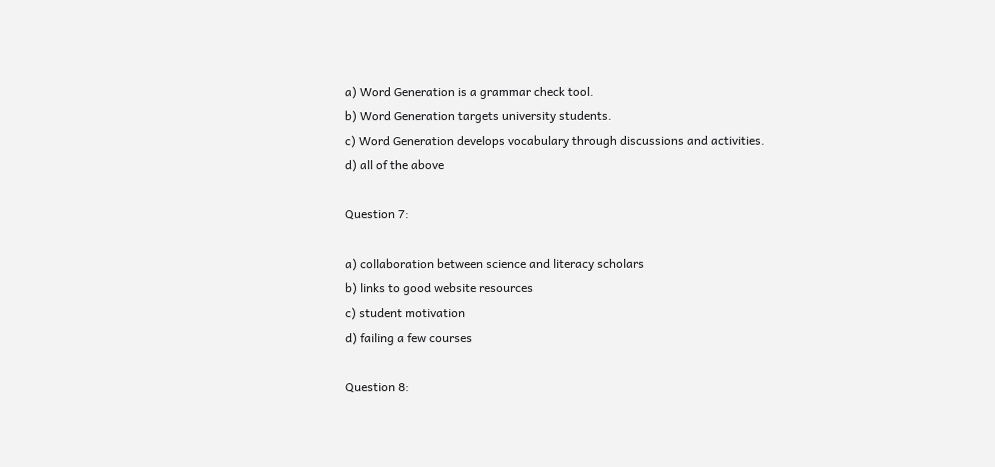a) Word Generation is a grammar check tool.
b) Word Generation targets university students.
c) Word Generation develops vocabulary through discussions and activities.
d) all of the above

Question 7:

a) collaboration between science and literacy scholars
b) links to good website resources
c) student motivation
d) failing a few courses

Question 8: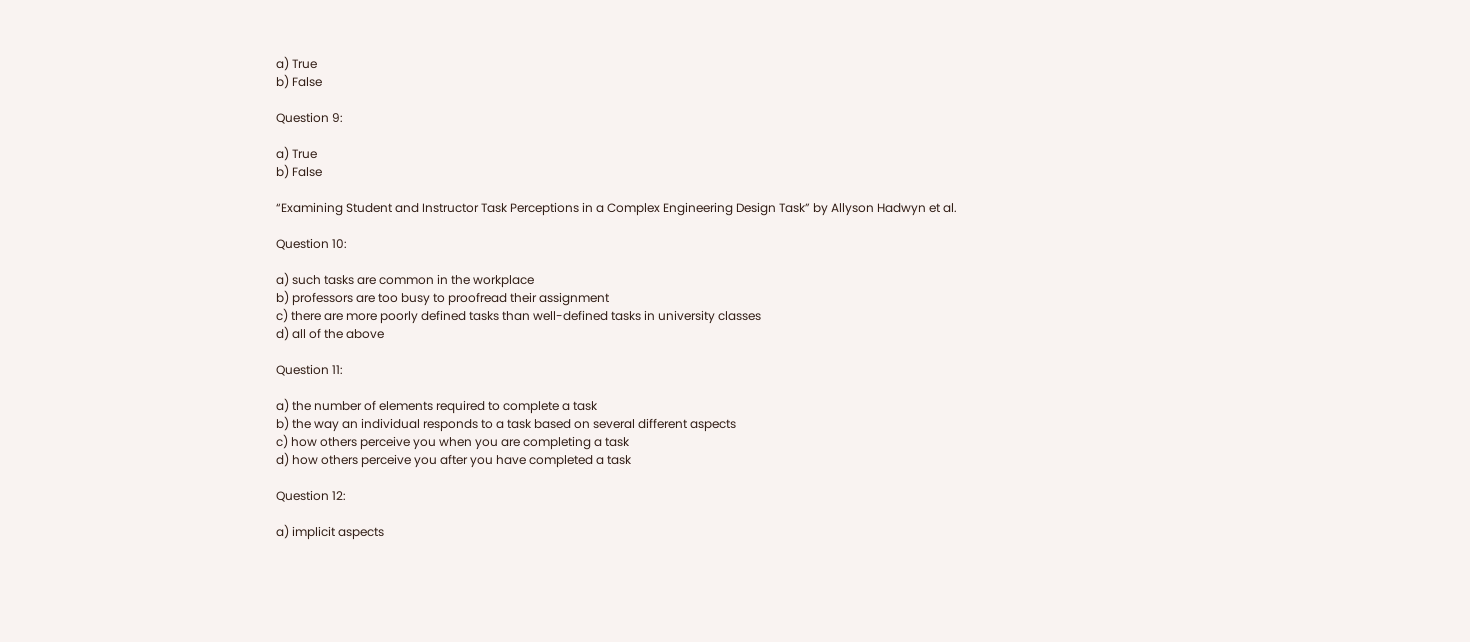a) True
b) False

Question 9:

a) True
b) False

“Examining Student and Instructor Task Perceptions in a Complex Engineering Design Task” by Allyson Hadwyn et al.

Question 10:

a) such tasks are common in the workplace
b) professors are too busy to proofread their assignment
c) there are more poorly defined tasks than well-defined tasks in university classes
d) all of the above

Question 11:

a) the number of elements required to complete a task
b) the way an individual responds to a task based on several different aspects
c) how others perceive you when you are completing a task
d) how others perceive you after you have completed a task

Question 12:

a) implicit aspects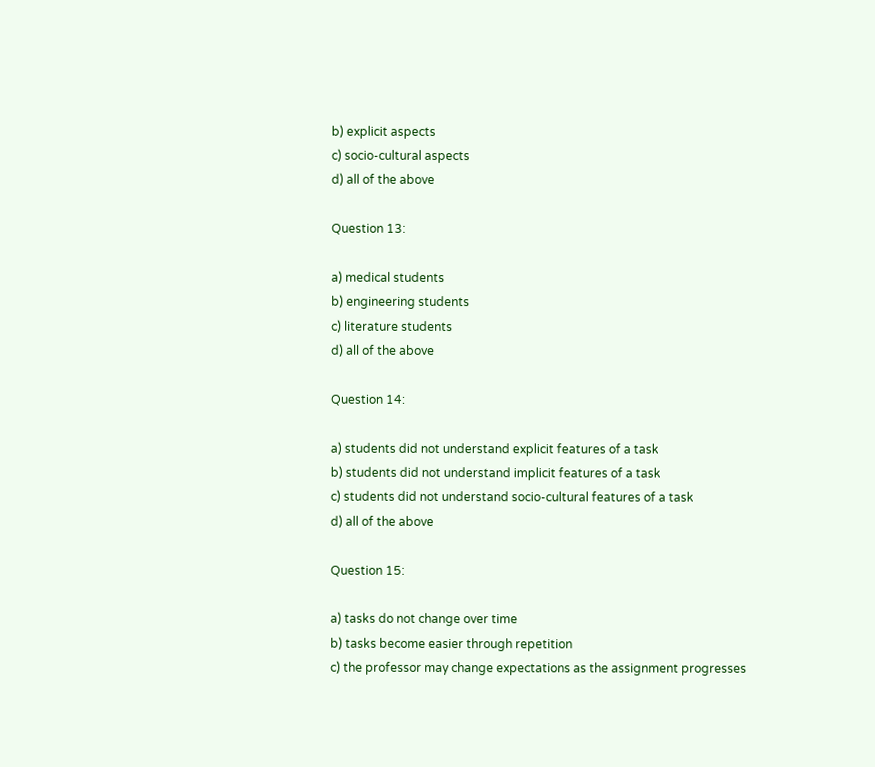b) explicit aspects
c) socio-cultural aspects
d) all of the above

Question 13:

a) medical students
b) engineering students
c) literature students
d) all of the above

Question 14:

a) students did not understand explicit features of a task
b) students did not understand implicit features of a task
c) students did not understand socio-cultural features of a task
d) all of the above

Question 15:

a) tasks do not change over time
b) tasks become easier through repetition
c) the professor may change expectations as the assignment progresses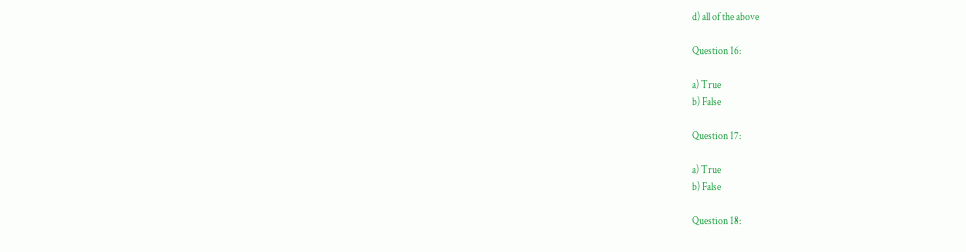d) all of the above

Question 16:

a) True
b) False

Question 17:

a) True
b) False

Question 18: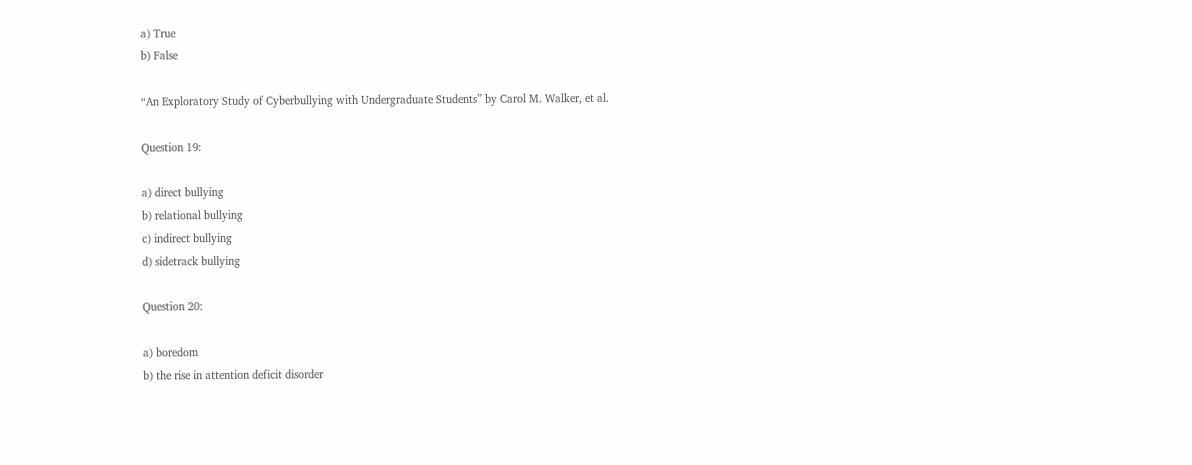a) True
b) False

“An Exploratory Study of Cyberbullying with Undergraduate Students” by Carol M. Walker, et al.

Question 19:

a) direct bullying
b) relational bullying
c) indirect bullying
d) sidetrack bullying

Question 20:

a) boredom
b) the rise in attention deficit disorder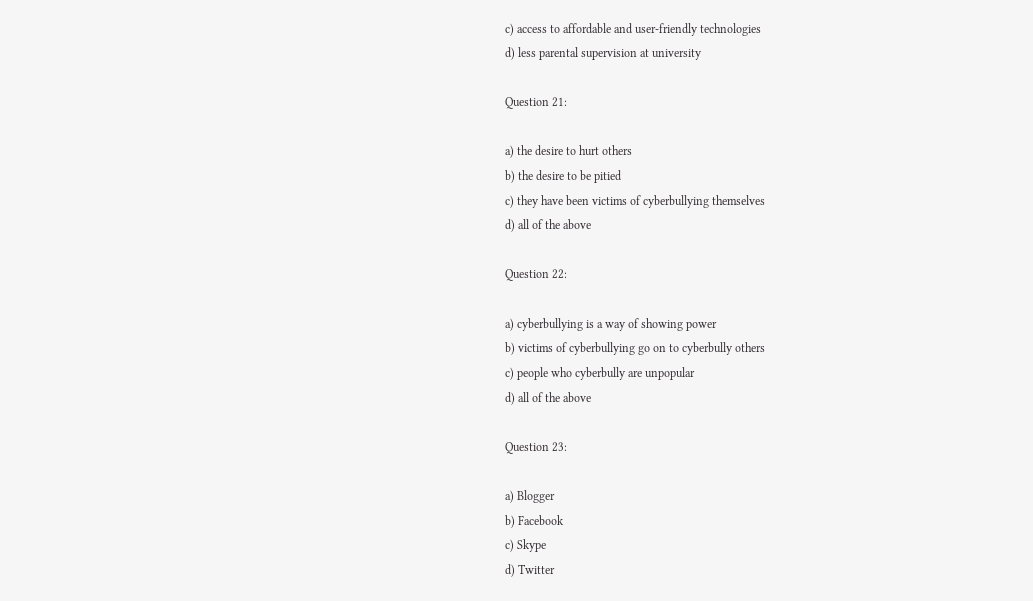c) access to affordable and user-friendly technologies
d) less parental supervision at university

Question 21:

a) the desire to hurt others
b) the desire to be pitied
c) they have been victims of cyberbullying themselves
d) all of the above

Question 22:

a) cyberbullying is a way of showing power
b) victims of cyberbullying go on to cyberbully others
c) people who cyberbully are unpopular
d) all of the above

Question 23:

a) Blogger
b) Facebook
c) Skype
d) Twitter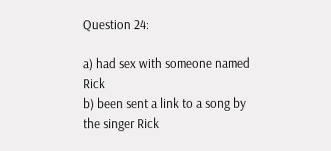Question 24:

a) had sex with someone named Rick
b) been sent a link to a song by the singer Rick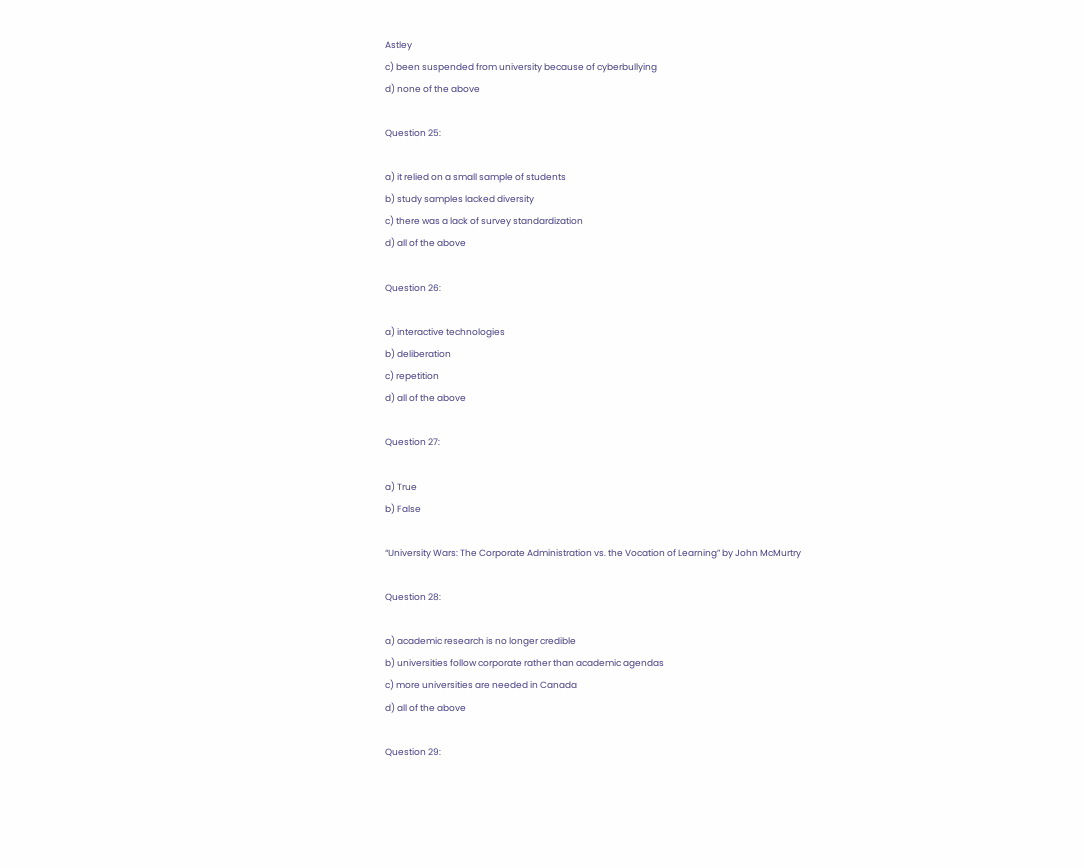Astley
c) been suspended from university because of cyberbullying
d) none of the above

Question 25:

a) it relied on a small sample of students
b) study samples lacked diversity
c) there was a lack of survey standardization
d) all of the above

Question 26:

a) interactive technologies
b) deliberation
c) repetition
d) all of the above

Question 27:

a) True
b) False

“University Wars: The Corporate Administration vs. the Vocation of Learning” by John McMurtry

Question 28:

a) academic research is no longer credible
b) universities follow corporate rather than academic agendas
c) more universities are needed in Canada
d) all of the above

Question 29: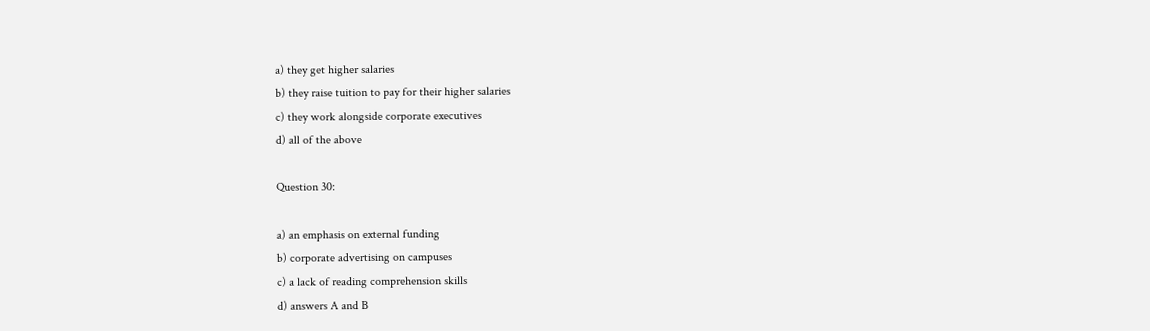a) they get higher salaries
b) they raise tuition to pay for their higher salaries
c) they work alongside corporate executives
d) all of the above

Question 30:

a) an emphasis on external funding
b) corporate advertising on campuses
c) a lack of reading comprehension skills
d) answers A and B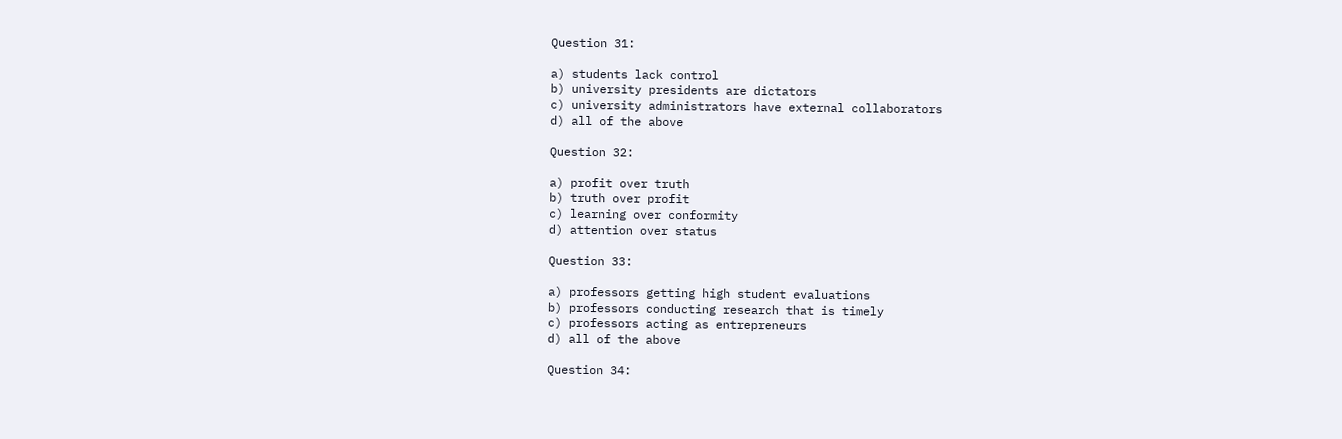Question 31:

a) students lack control
b) university presidents are dictators
c) university administrators have external collaborators
d) all of the above

Question 32:

a) profit over truth
b) truth over profit
c) learning over conformity
d) attention over status

Question 33:

a) professors getting high student evaluations
b) professors conducting research that is timely
c) professors acting as entrepreneurs
d) all of the above

Question 34: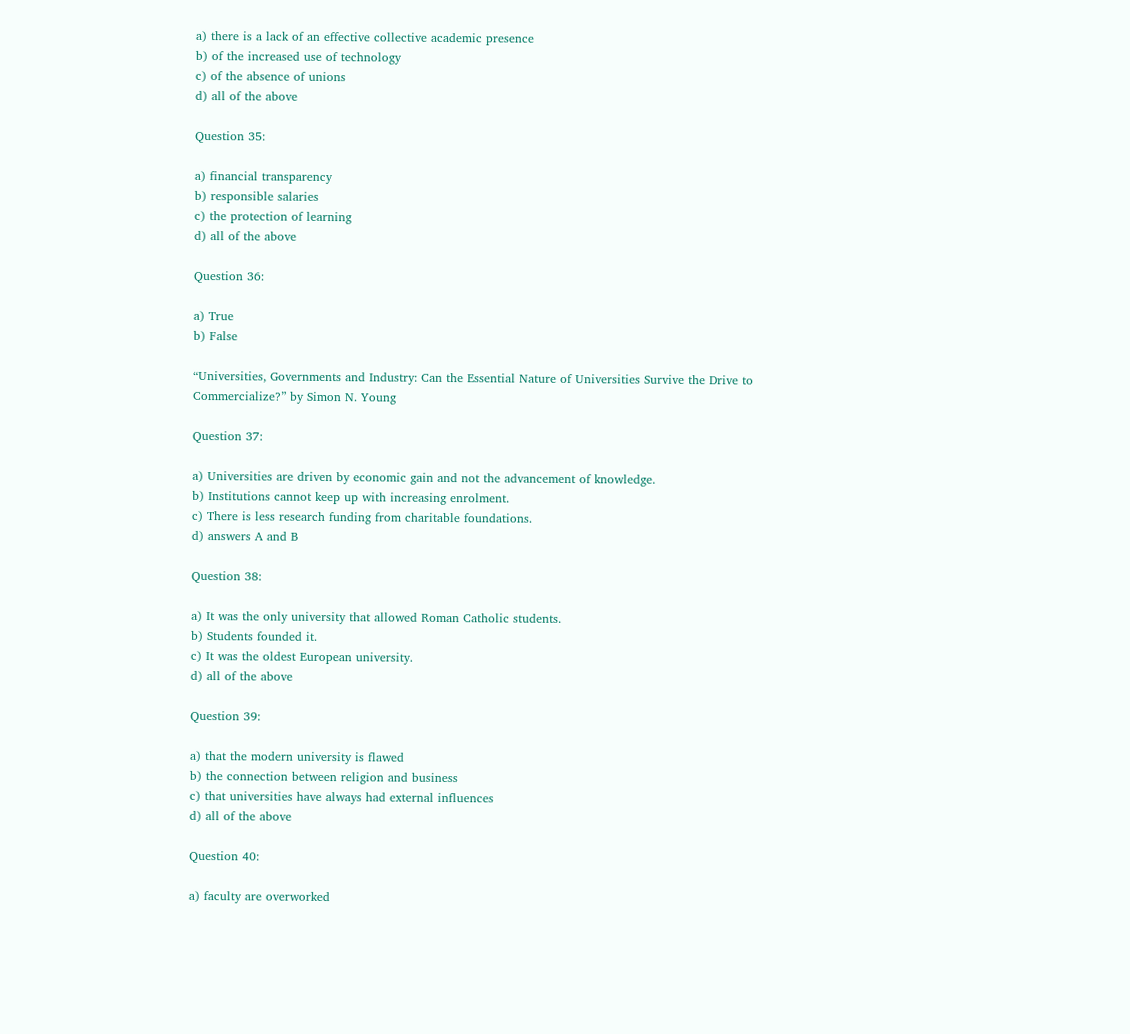a) there is a lack of an effective collective academic presence
b) of the increased use of technology
c) of the absence of unions
d) all of the above

Question 35:

a) financial transparency
b) responsible salaries
c) the protection of learning
d) all of the above

Question 36:

a) True
b) False

“Universities, Governments and Industry: Can the Essential Nature of Universities Survive the Drive to Commercialize?” by Simon N. Young

Question 37:

a) Universities are driven by economic gain and not the advancement of knowledge.
b) Institutions cannot keep up with increasing enrolment.
c) There is less research funding from charitable foundations.
d) answers A and B

Question 38:

a) It was the only university that allowed Roman Catholic students.
b) Students founded it.
c) It was the oldest European university.
d) all of the above

Question 39:

a) that the modern university is flawed
b) the connection between religion and business
c) that universities have always had external influences
d) all of the above

Question 40:

a) faculty are overworked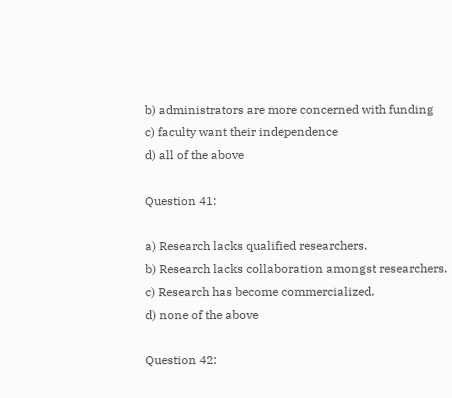b) administrators are more concerned with funding
c) faculty want their independence
d) all of the above

Question 41:

a) Research lacks qualified researchers.
b) Research lacks collaboration amongst researchers.
c) Research has become commercialized.
d) none of the above

Question 42: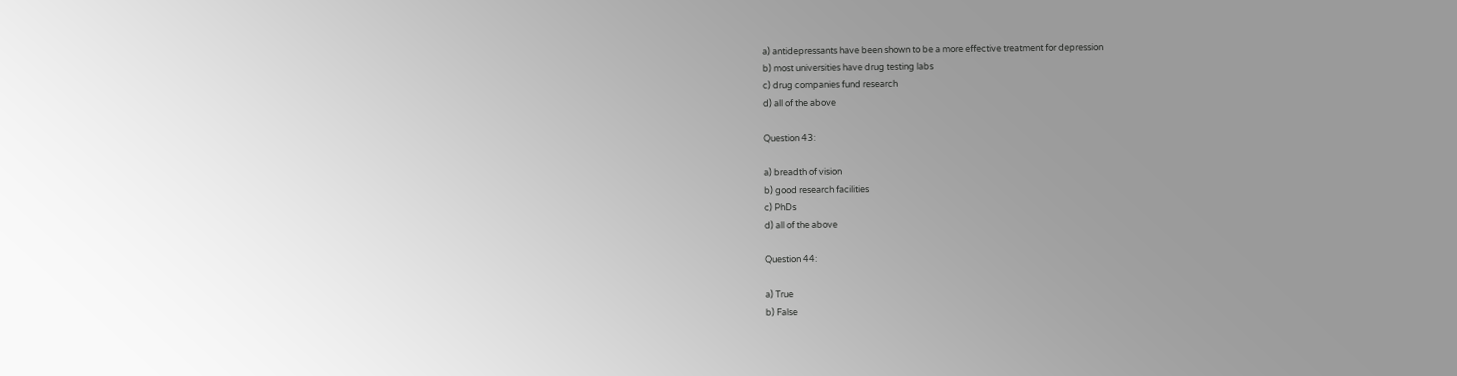a) antidepressants have been shown to be a more effective treatment for depression
b) most universities have drug testing labs
c) drug companies fund research
d) all of the above

Question 43:

a) breadth of vision
b) good research facilities
c) PhDs
d) all of the above

Question 44:

a) True
b) False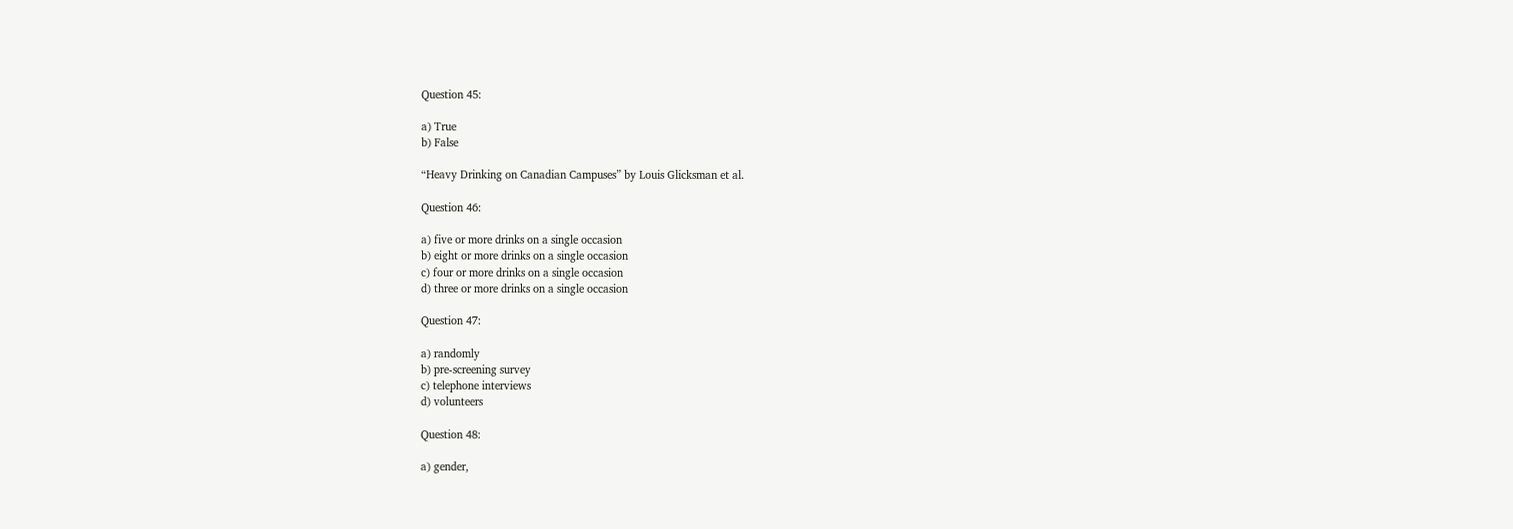Question 45:

a) True
b) False

“Heavy Drinking on Canadian Campuses” by Louis Glicksman et al.

Question 46:

a) five or more drinks on a single occasion
b) eight or more drinks on a single occasion
c) four or more drinks on a single occasion
d) three or more drinks on a single occasion

Question 47:

a) randomly
b) pre-screening survey
c) telephone interviews
d) volunteers

Question 48:

a) gender,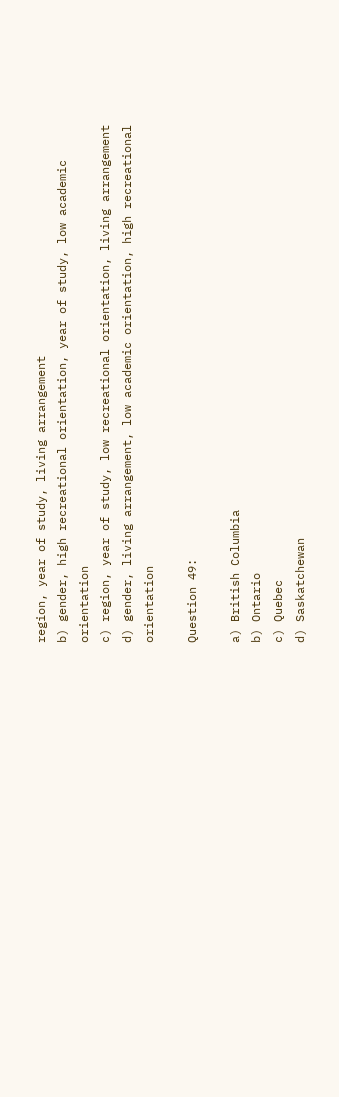region, year of study, living arrangement
b) gender, high recreational orientation, year of study, low academic orientation
c) region, year of study, low recreational orientation, living arrangement
d) gender, living arrangement, low academic orientation, high recreational orientation

Question 49:

a) British Columbia
b) Ontario
c) Quebec
d) Saskatchewan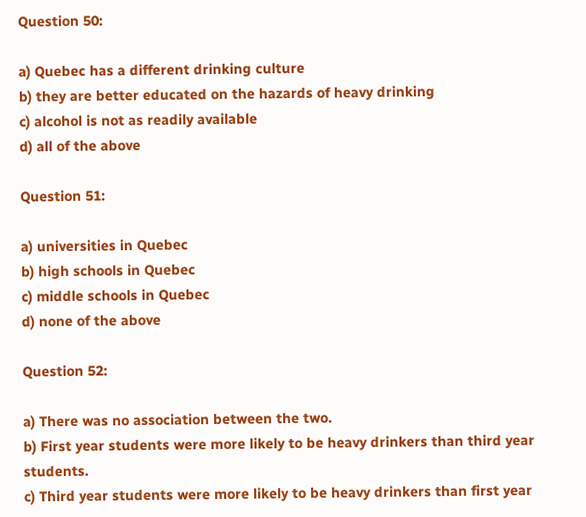Question 50:

a) Quebec has a different drinking culture
b) they are better educated on the hazards of heavy drinking
c) alcohol is not as readily available
d) all of the above

Question 51:

a) universities in Quebec
b) high schools in Quebec
c) middle schools in Quebec
d) none of the above

Question 52:

a) There was no association between the two.
b) First year students were more likely to be heavy drinkers than third year students.
c) Third year students were more likely to be heavy drinkers than first year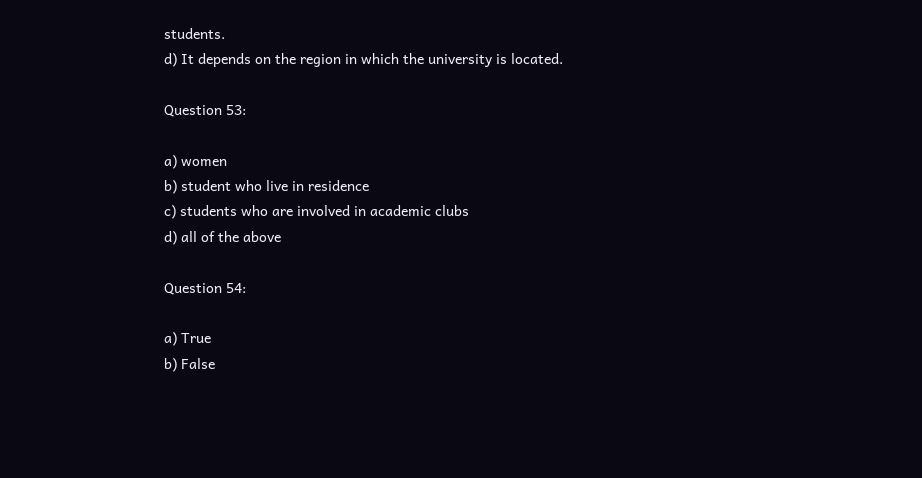students.
d) It depends on the region in which the university is located.

Question 53:

a) women
b) student who live in residence
c) students who are involved in academic clubs
d) all of the above

Question 54:

a) True
b) False